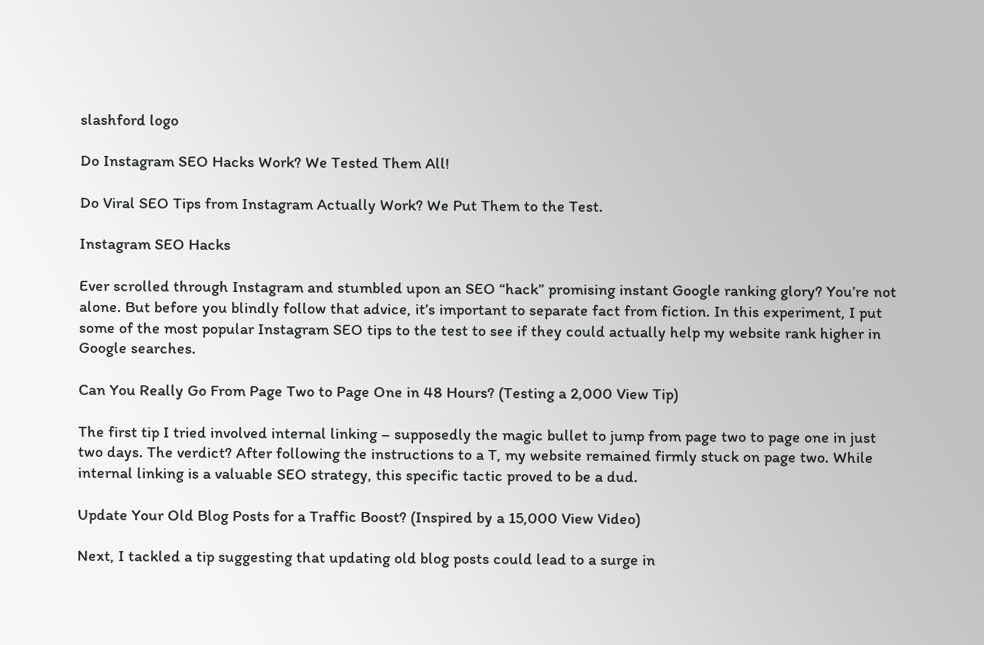slashford logo

Do Instagram SEO Hacks Work? We Tested Them All!

Do Viral SEO Tips from Instagram Actually Work? We Put Them to the Test.

Instagram SEO Hacks

Ever scrolled through Instagram and stumbled upon an SEO “hack” promising instant Google ranking glory? You’re not alone. But before you blindly follow that advice, it’s important to separate fact from fiction. In this experiment, I put some of the most popular Instagram SEO tips to the test to see if they could actually help my website rank higher in Google searches.

Can You Really Go From Page Two to Page One in 48 Hours? (Testing a 2,000 View Tip)

The first tip I tried involved internal linking – supposedly the magic bullet to jump from page two to page one in just two days. The verdict? After following the instructions to a T, my website remained firmly stuck on page two. While internal linking is a valuable SEO strategy, this specific tactic proved to be a dud.

Update Your Old Blog Posts for a Traffic Boost? (Inspired by a 15,000 View Video)

Next, I tackled a tip suggesting that updating old blog posts could lead to a surge in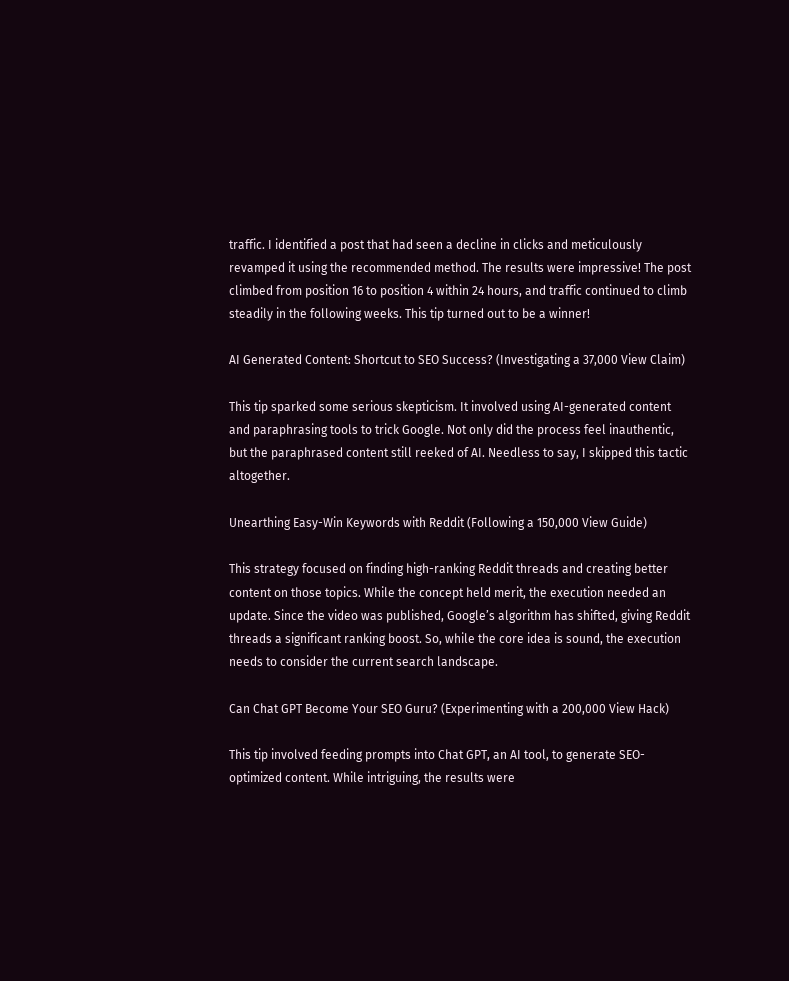traffic. I identified a post that had seen a decline in clicks and meticulously revamped it using the recommended method. The results were impressive! The post climbed from position 16 to position 4 within 24 hours, and traffic continued to climb steadily in the following weeks. This tip turned out to be a winner!

AI Generated Content: Shortcut to SEO Success? (Investigating a 37,000 View Claim)

This tip sparked some serious skepticism. It involved using AI-generated content and paraphrasing tools to trick Google. Not only did the process feel inauthentic, but the paraphrased content still reeked of AI. Needless to say, I skipped this tactic altogether.

Unearthing Easy-Win Keywords with Reddit (Following a 150,000 View Guide)

This strategy focused on finding high-ranking Reddit threads and creating better content on those topics. While the concept held merit, the execution needed an update. Since the video was published, Google’s algorithm has shifted, giving Reddit threads a significant ranking boost. So, while the core idea is sound, the execution needs to consider the current search landscape.

Can Chat GPT Become Your SEO Guru? (Experimenting with a 200,000 View Hack)

This tip involved feeding prompts into Chat GPT, an AI tool, to generate SEO-optimized content. While intriguing, the results were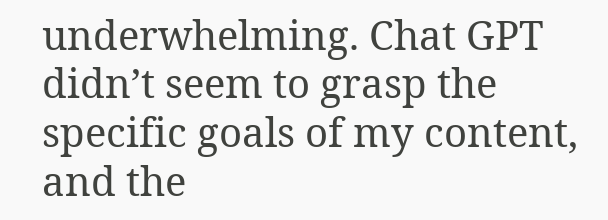underwhelming. Chat GPT didn’t seem to grasp the specific goals of my content, and the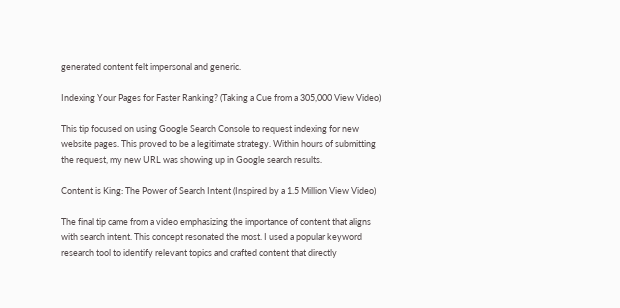generated content felt impersonal and generic.

Indexing Your Pages for Faster Ranking? (Taking a Cue from a 305,000 View Video)

This tip focused on using Google Search Console to request indexing for new website pages. This proved to be a legitimate strategy. Within hours of submitting the request, my new URL was showing up in Google search results.

Content is King: The Power of Search Intent (Inspired by a 1.5 Million View Video)

The final tip came from a video emphasizing the importance of content that aligns with search intent. This concept resonated the most. I used a popular keyword research tool to identify relevant topics and crafted content that directly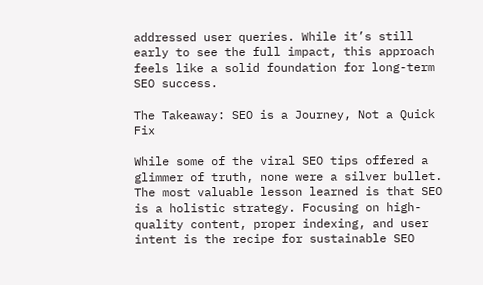addressed user queries. While it’s still early to see the full impact, this approach feels like a solid foundation for long-term SEO success.

The Takeaway: SEO is a Journey, Not a Quick Fix

While some of the viral SEO tips offered a glimmer of truth, none were a silver bullet. The most valuable lesson learned is that SEO is a holistic strategy. Focusing on high-quality content, proper indexing, and user intent is the recipe for sustainable SEO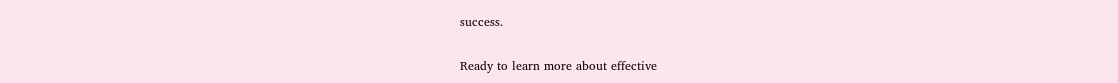success.

Ready to learn more about effective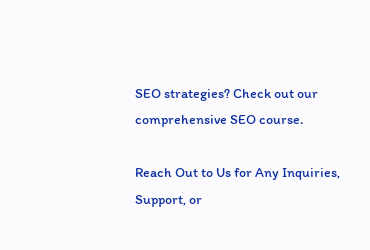SEO strategies? Check out our comprehensive SEO course.

Reach Out to Us for Any Inquiries, Support, or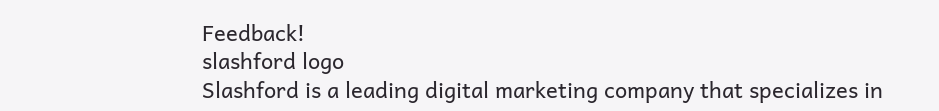Feedback!
slashford logo
Slashford is a leading digital marketing company that specializes in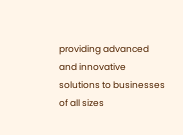providing advanced and innovative solutions to businesses of all sizes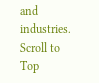and industries.
Scroll to Top